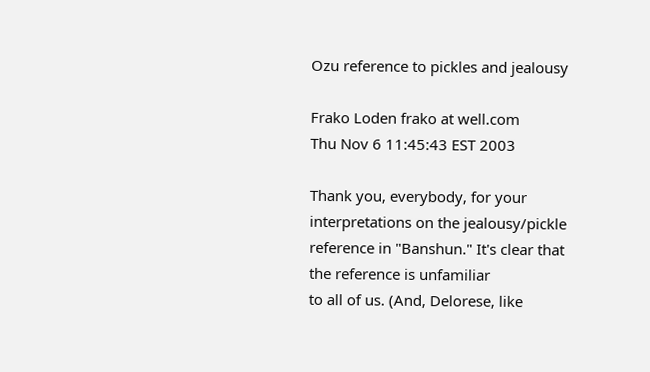Ozu reference to pickles and jealousy

Frako Loden frako at well.com
Thu Nov 6 11:45:43 EST 2003

Thank you, everybody, for your interpretations on the jealousy/pickle
reference in "Banshun." It's clear that the reference is unfamiliar
to all of us. (And, Delorese, like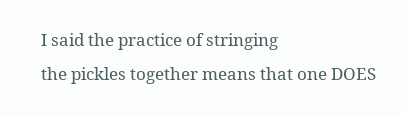I said the practice of stringing
the pickles together means that one DOES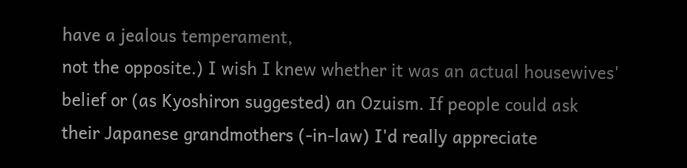have a jealous temperament,
not the opposite.) I wish I knew whether it was an actual housewives'
belief or (as Kyoshiron suggested) an Ozuism. If people could ask
their Japanese grandmothers (-in-law) I'd really appreciate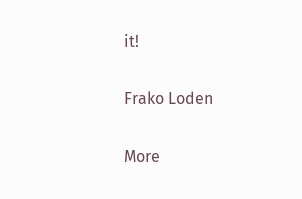it!

Frako Loden

More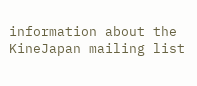information about the KineJapan mailing list